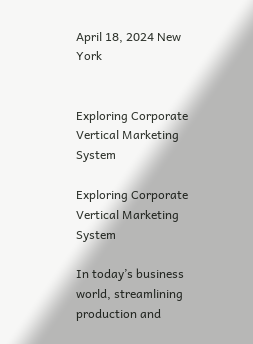April 18, 2024 New York


Exploring Corporate Vertical Marketing System

Exploring Corporate Vertical Marketing System

In today’s business world, streamlining production and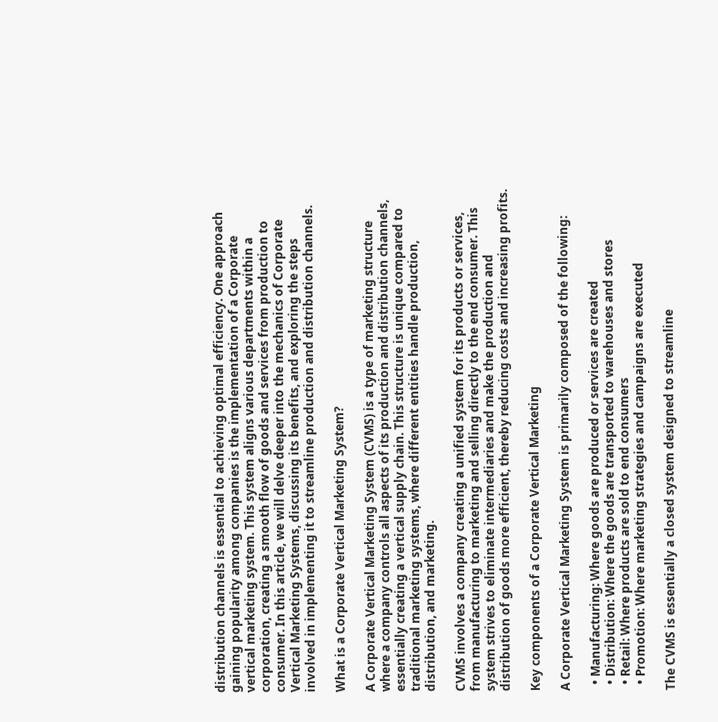distribution channels is essential to achieving optimal efficiency. One approach gaining popularity among companies is the implementation of a Corporate vertical marketing system. This system aligns various departments within a corporation, creating a smooth flow of goods and services from production to consumer. In this article, we will delve deeper into the mechanics of Corporate Vertical Marketing Systems, discussing its benefits, and exploring the steps involved in implementing it to streamline production and distribution channels.

What is a Corporate Vertical Marketing System?

A Corporate Vertical Marketing System (CVMS) is a type of marketing structure where a company controls all aspects of its production and distribution channels, essentially creating a vertical supply chain. This structure is unique compared to traditional marketing systems, where different entities handle production, distribution, and marketing.

CVMS involves a company creating a unified system for its products or services, from manufacturing to marketing and selling directly to the end consumer. This system strives to eliminate intermediaries and make the production and distribution of goods more efficient, thereby reducing costs and increasing profits.

Key components of a Corporate Vertical Marketing

A Corporate Vertical Marketing System is primarily composed of the following:

  • Manufacturing: Where goods are produced or services are created
  • Distribution: Where the goods are transported to warehouses and stores
  • Retail: Where products are sold to end consumers
  • Promotion: Where marketing strategies and campaigns are executed

The CVMS is essentially a closed system designed to streamline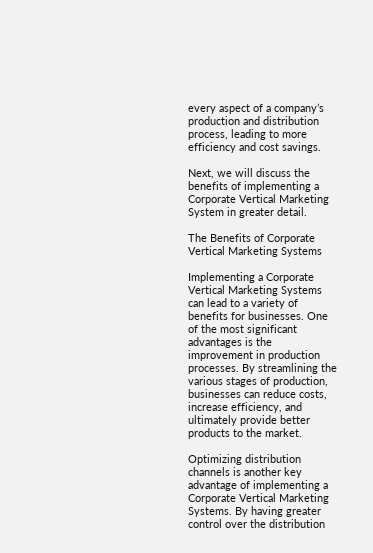every aspect of a company’s production and distribution process, leading to more efficiency and cost savings.

Next, we will discuss the benefits of implementing a Corporate Vertical Marketing System in greater detail.

The Benefits of Corporate Vertical Marketing Systems

Implementing a Corporate Vertical Marketing Systems can lead to a variety of benefits for businesses. One of the most significant advantages is the improvement in production processes. By streamlining the various stages of production, businesses can reduce costs, increase efficiency, and ultimately provide better products to the market.

Optimizing distribution channels is another key advantage of implementing a Corporate Vertical Marketing Systems. By having greater control over the distribution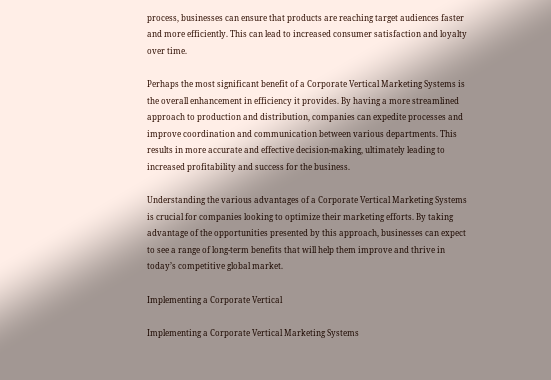process, businesses can ensure that products are reaching target audiences faster and more efficiently. This can lead to increased consumer satisfaction and loyalty over time.

Perhaps the most significant benefit of a Corporate Vertical Marketing Systems is the overall enhancement in efficiency it provides. By having a more streamlined approach to production and distribution, companies can expedite processes and improve coordination and communication between various departments. This results in more accurate and effective decision-making, ultimately leading to increased profitability and success for the business.

Understanding the various advantages of a Corporate Vertical Marketing Systems is crucial for companies looking to optimize their marketing efforts. By taking advantage of the opportunities presented by this approach, businesses can expect to see a range of long-term benefits that will help them improve and thrive in today’s competitive global market.

Implementing a Corporate Vertical

Implementing a Corporate Vertical Marketing Systems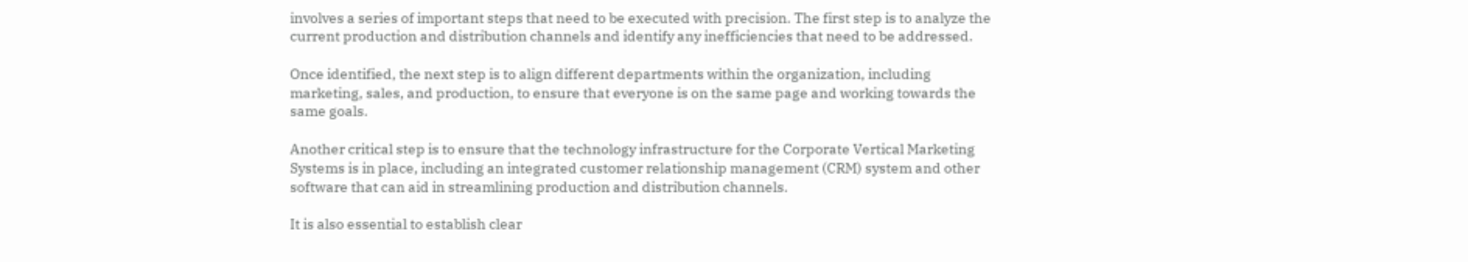involves a series of important steps that need to be executed with precision. The first step is to analyze the current production and distribution channels and identify any inefficiencies that need to be addressed.

Once identified, the next step is to align different departments within the organization, including marketing, sales, and production, to ensure that everyone is on the same page and working towards the same goals.

Another critical step is to ensure that the technology infrastructure for the Corporate Vertical Marketing Systems is in place, including an integrated customer relationship management (CRM) system and other software that can aid in streamlining production and distribution channels.

It is also essential to establish clear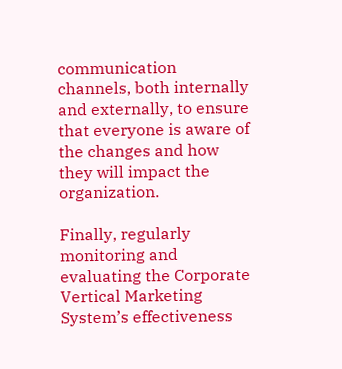communication channels, both internally and externally, to ensure that everyone is aware of the changes and how they will impact the organization.

Finally, regularly monitoring and evaluating the Corporate Vertical Marketing System’s effectiveness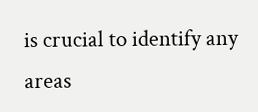is crucial to identify any areas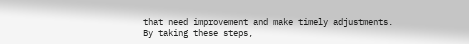that need improvement and make timely adjustments. By taking these steps,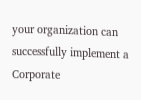your organization can successfully implement a Corporate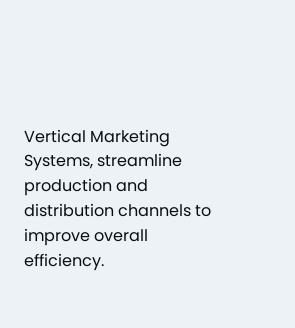Vertical Marketing Systems, streamline production and distribution channels to improve overall efficiency.